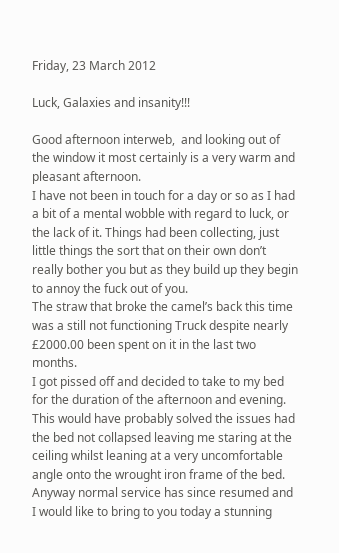Friday, 23 March 2012

Luck, Galaxies and insanity!!!

Good afternoon interweb,  and looking out of the window it most certainly is a very warm and pleasant afternoon.
I have not been in touch for a day or so as I had a bit of a mental wobble with regard to luck, or the lack of it. Things had been collecting, just little things the sort that on their own don’t really bother you but as they build up they begin to annoy the fuck out of you.
The straw that broke the camel’s back this time was a still not functioning Truck despite nearly £2000.00 been spent on it in the last two months.
I got pissed off and decided to take to my bed for the duration of the afternoon and evening.
This would have probably solved the issues had the bed not collapsed leaving me staring at the ceiling whilst leaning at a very uncomfortable angle onto the wrought iron frame of the bed.
Anyway normal service has since resumed and I would like to bring to you today a stunning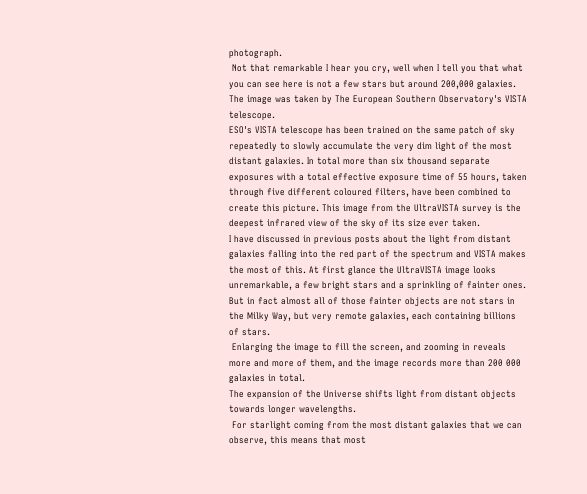photograph.
 Not that remarkable I hear you cry, well when I tell you that what you can see here is not a few stars but around 200,000 galaxies.
The image was taken by The European Southern Observatory's VISTA telescope.
ESO's VISTA telescope has been trained on the same patch of sky repeatedly to slowly accumulate the very dim light of the most distant galaxies. In total more than six thousand separate exposures with a total effective exposure time of 55 hours, taken through five different coloured filters, have been combined to create this picture. This image from the UltraVISTA survey is the deepest infrared view of the sky of its size ever taken.
I have discussed in previous posts about the light from distant galaxies falling into the red part of the spectrum and VISTA makes the most of this. At first glance the UltraVISTA image looks unremarkable, a few bright stars and a sprinkling of fainter ones. But in fact almost all of those fainter objects are not stars in the Milky Way, but very remote galaxies, each containing billions of stars.
 Enlarging the image to fill the screen, and zooming in reveals more and more of them, and the image records more than 200 000 galaxies in total.
The expansion of the Universe shifts light from distant objects towards longer wavelengths.
 For starlight coming from the most distant galaxies that we can observe, this means that most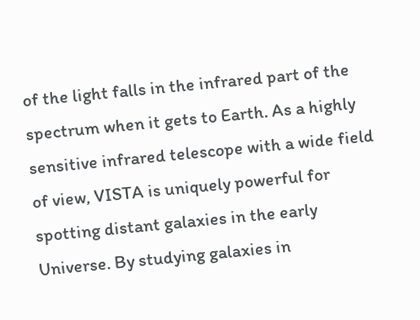of the light falls in the infrared part of the spectrum when it gets to Earth. As a highly sensitive infrared telescope with a wide field of view, VISTA is uniquely powerful for spotting distant galaxies in the early Universe. By studying galaxies in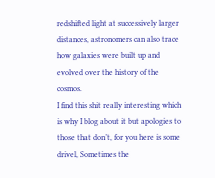redshifted light at successively larger distances, astronomers can also trace how galaxies were built up and evolved over the history of the cosmos.
I find this shit really interesting which is why I blog about it but apologies to those that don’t, for you here is some drivel, Sometimes the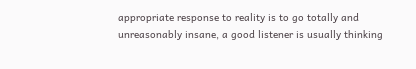appropriate response to reality is to go totally and unreasonably insane, a good listener is usually thinking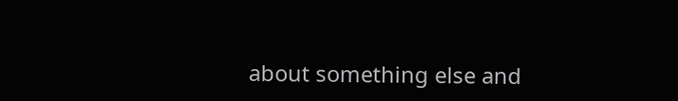about something else and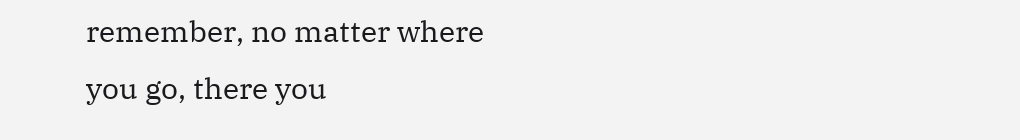remember, no matter where you go, there you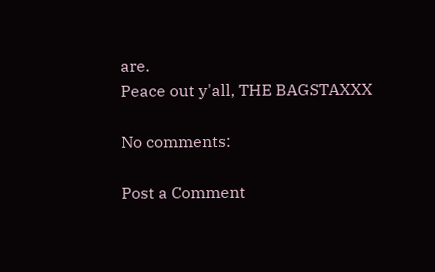are.
Peace out y'all, THE BAGSTAXXX

No comments:

Post a Comment